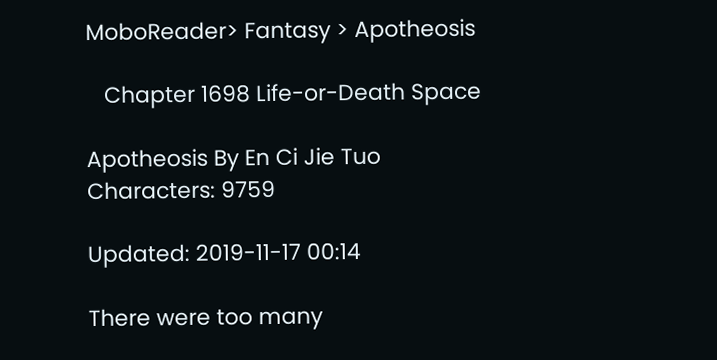MoboReader> Fantasy > Apotheosis

   Chapter 1698 Life-or-Death Space

Apotheosis By En Ci Jie Tuo Characters: 9759

Updated: 2019-11-17 00:14

There were too many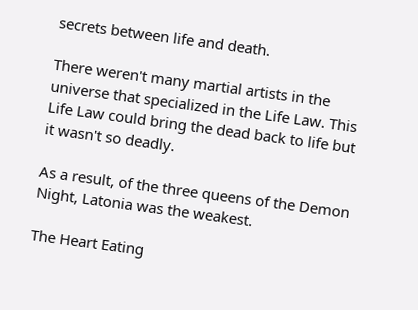secrets between life and death.

There weren't many martial artists in the universe that specialized in the Life Law. This Life Law could bring the dead back to life but it wasn't so deadly.

As a result, of the three queens of the Demon Night, Latonia was the weakest.

The Heart Eating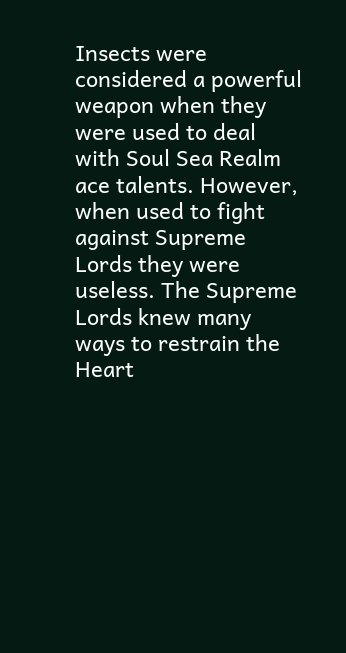Insects were considered a powerful weapon when they were used to deal with Soul Sea Realm ace talents. However, when used to fight against Supreme Lords they were useless. The Supreme Lords knew many ways to restrain the Heart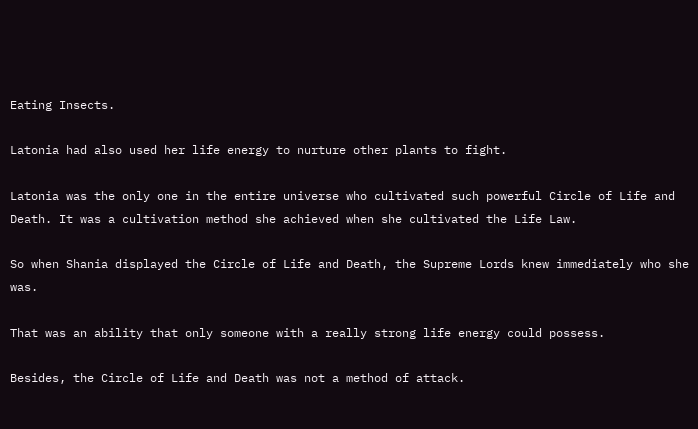Eating Insects.

Latonia had also used her life energy to nurture other plants to fight.

Latonia was the only one in the entire universe who cultivated such powerful Circle of Life and Death. It was a cultivation method she achieved when she cultivated the Life Law.

So when Shania displayed the Circle of Life and Death, the Supreme Lords knew immediately who she was.

That was an ability that only someone with a really strong life energy could possess.

Besides, the Circle of Life and Death was not a method of attack.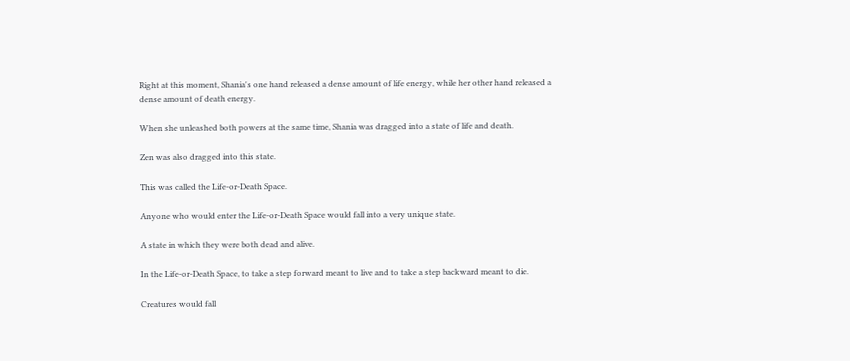Right at this moment, Shania's one hand released a dense amount of life energy, while her other hand released a dense amount of death energy.

When she unleashed both powers at the same time, Shania was dragged into a state of life and death.

Zen was also dragged into this state.

This was called the Life-or-Death Space.

Anyone who would enter the Life-or-Death Space would fall into a very unique state.

A state in which they were both dead and alive.

In the Life-or-Death Space, to take a step forward meant to live and to take a step backward meant to die.

Creatures would fall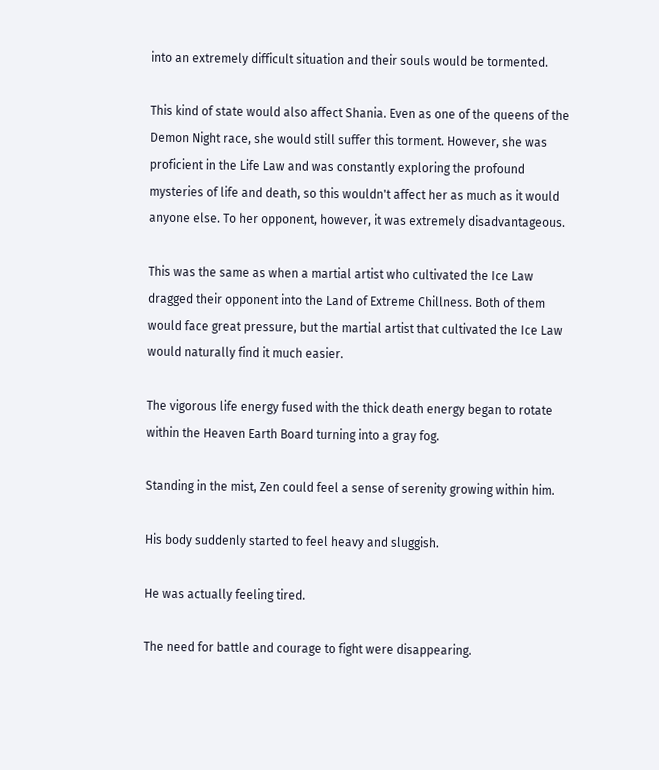into an extremely difficult situation and their souls would be tormented.

This kind of state would also affect Shania. Even as one of the queens of the Demon Night race, she would still suffer this torment. However, she was proficient in the Life Law and was constantly exploring the profound mysteries of life and death, so this wouldn't affect her as much as it would anyone else. To her opponent, however, it was extremely disadvantageous.

This was the same as when a martial artist who cultivated the Ice Law dragged their opponent into the Land of Extreme Chillness. Both of them would face great pressure, but the martial artist that cultivated the Ice Law would naturally find it much easier.

The vigorous life energy fused with the thick death energy began to rotate within the Heaven Earth Board turning into a gray fog.

Standing in the mist, Zen could feel a sense of serenity growing within him.

His body suddenly started to feel heavy and sluggish.

He was actually feeling tired.

The need for battle and courage to fight were disappearing.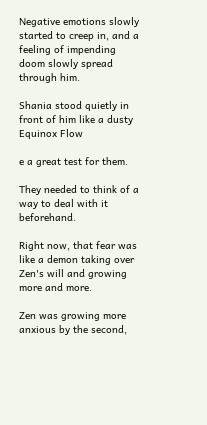Negative emotions slowly started to creep in, and a feeling of impending doom slowly spread through him.

Shania stood quietly in front of him like a dusty Equinox Flow

e a great test for them.

They needed to think of a way to deal with it beforehand.

Right now, that fear was like a demon taking over Zen's will and growing more and more.

Zen was growing more anxious by the second,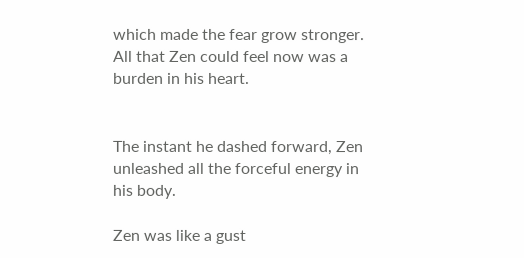which made the fear grow stronger. All that Zen could feel now was a burden in his heart.


The instant he dashed forward, Zen unleashed all the forceful energy in his body.

Zen was like a gust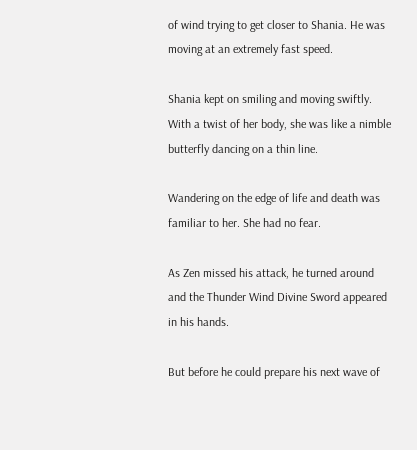of wind trying to get closer to Shania. He was moving at an extremely fast speed.

Shania kept on smiling and moving swiftly. With a twist of her body, she was like a nimble butterfly dancing on a thin line.

Wandering on the edge of life and death was familiar to her. She had no fear.

As Zen missed his attack, he turned around and the Thunder Wind Divine Sword appeared in his hands.

But before he could prepare his next wave of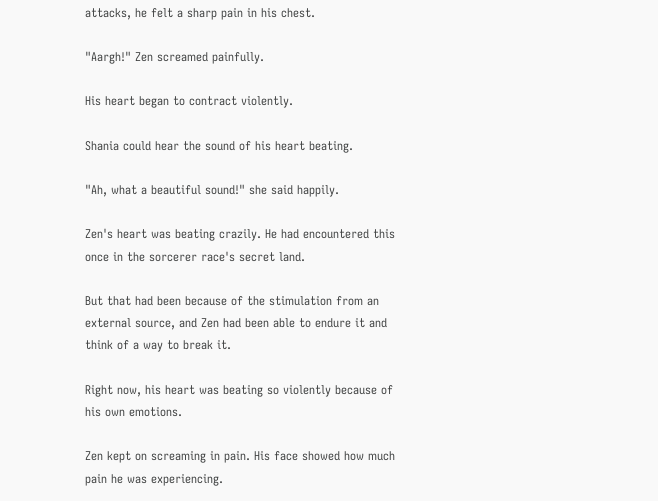attacks, he felt a sharp pain in his chest.

"Aargh!" Zen screamed painfully.

His heart began to contract violently.

Shania could hear the sound of his heart beating.

"Ah, what a beautiful sound!" she said happily.

Zen's heart was beating crazily. He had encountered this once in the sorcerer race's secret land.

But that had been because of the stimulation from an external source, and Zen had been able to endure it and think of a way to break it.

Right now, his heart was beating so violently because of his own emotions.

Zen kept on screaming in pain. His face showed how much pain he was experiencing.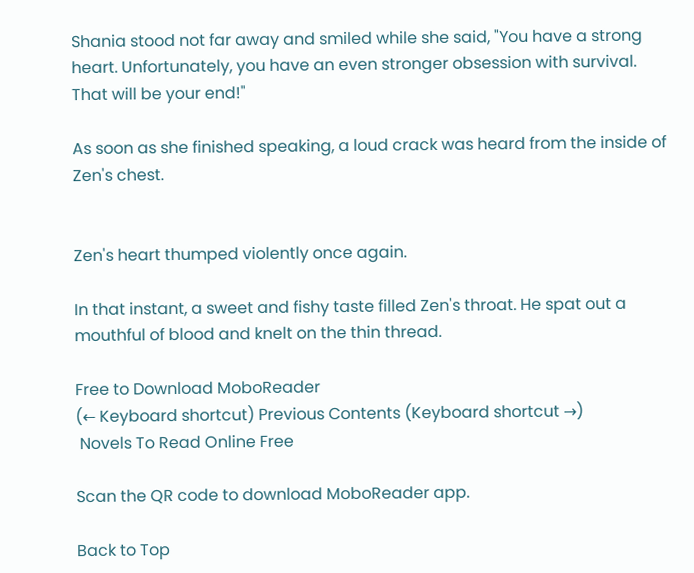Shania stood not far away and smiled while she said, "You have a strong heart. Unfortunately, you have an even stronger obsession with survival. That will be your end!"

As soon as she finished speaking, a loud crack was heard from the inside of Zen's chest.


Zen's heart thumped violently once again.

In that instant, a sweet and fishy taste filled Zen's throat. He spat out a mouthful of blood and knelt on the thin thread.

Free to Download MoboReader
(← Keyboard shortcut) Previous Contents (Keyboard shortcut →)
 Novels To Read Online Free

Scan the QR code to download MoboReader app.

Back to Top